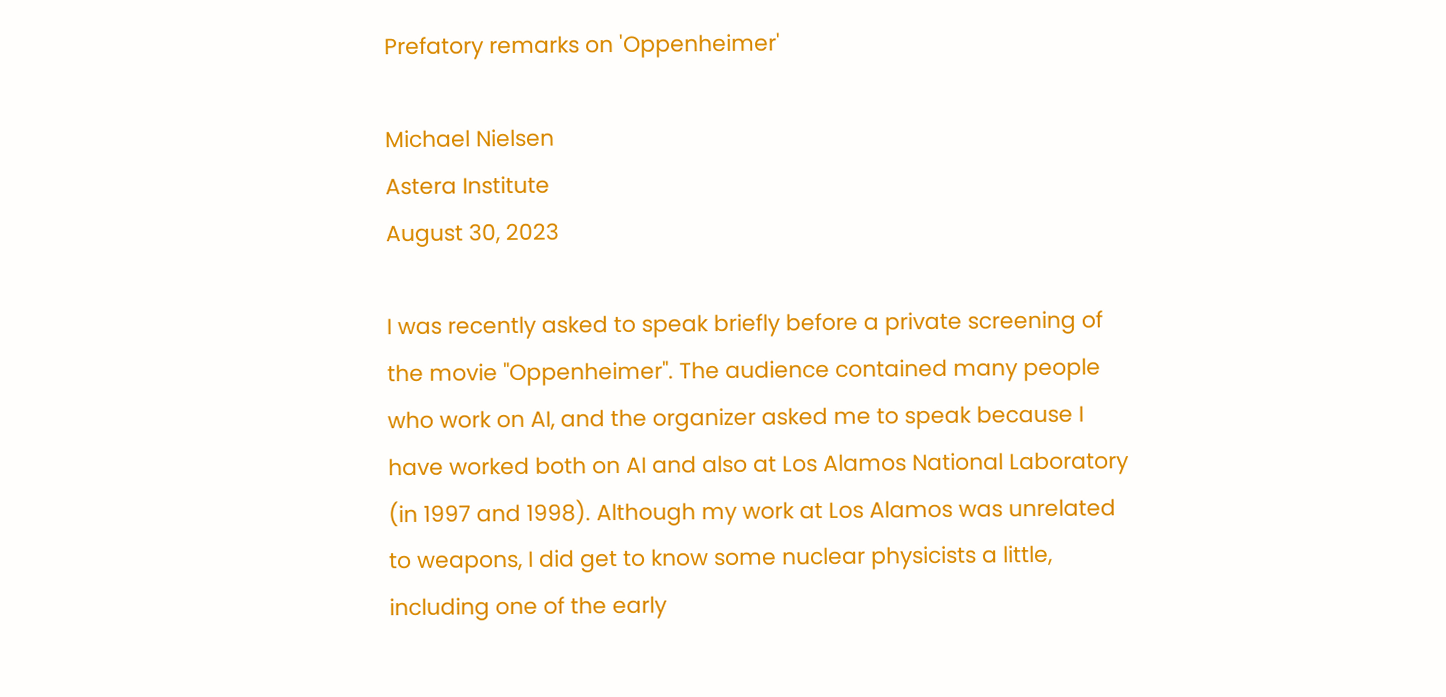Prefatory remarks on 'Oppenheimer'

Michael Nielsen
Astera Institute
August 30, 2023

I was recently asked to speak briefly before a private screening of the movie "Oppenheimer". The audience contained many people who work on AI, and the organizer asked me to speak because I have worked both on AI and also at Los Alamos National Laboratory (in 1997 and 1998). Although my work at Los Alamos was unrelated to weapons, I did get to know some nuclear physicists a little, including one of the early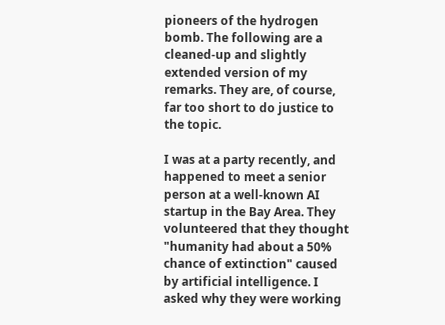pioneers of the hydrogen bomb. The following are a cleaned-up and slightly extended version of my remarks. They are, of course, far too short to do justice to the topic.

I was at a party recently, and happened to meet a senior person at a well-known AI startup in the Bay Area. They volunteered that they thought "humanity had about a 50% chance of extinction" caused by artificial intelligence. I asked why they were working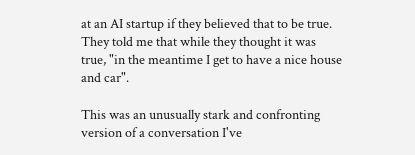at an AI startup if they believed that to be true. They told me that while they thought it was true, "in the meantime I get to have a nice house and car".

This was an unusually stark and confronting version of a conversation I've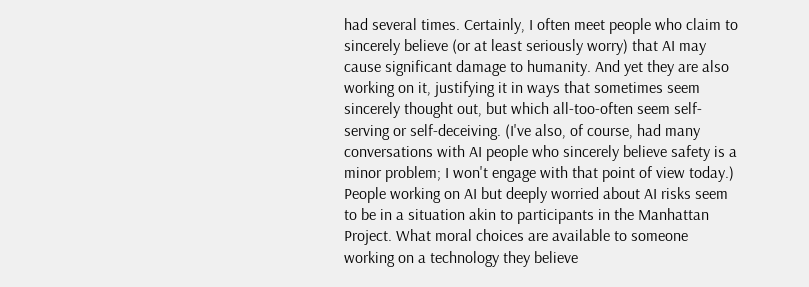had several times. Certainly, I often meet people who claim to sincerely believe (or at least seriously worry) that AI may cause significant damage to humanity. And yet they are also working on it, justifying it in ways that sometimes seem sincerely thought out, but which all-too-often seem self-serving or self-deceiving. (I've also, of course, had many conversations with AI people who sincerely believe safety is a minor problem; I won't engage with that point of view today.) People working on AI but deeply worried about AI risks seem to be in a situation akin to participants in the Manhattan Project. What moral choices are available to someone working on a technology they believe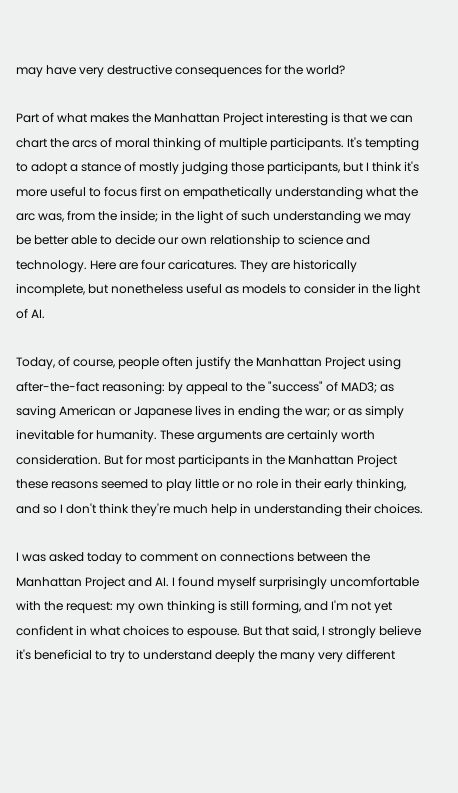may have very destructive consequences for the world?

Part of what makes the Manhattan Project interesting is that we can chart the arcs of moral thinking of multiple participants. It's tempting to adopt a stance of mostly judging those participants, but I think it's more useful to focus first on empathetically understanding what the arc was, from the inside; in the light of such understanding we may be better able to decide our own relationship to science and technology. Here are four caricatures. They are historically incomplete, but nonetheless useful as models to consider in the light of AI.

Today, of course, people often justify the Manhattan Project using after-the-fact reasoning: by appeal to the "success" of MAD3; as saving American or Japanese lives in ending the war; or as simply inevitable for humanity. These arguments are certainly worth consideration. But for most participants in the Manhattan Project these reasons seemed to play little or no role in their early thinking, and so I don't think they're much help in understanding their choices.

I was asked today to comment on connections between the Manhattan Project and AI. I found myself surprisingly uncomfortable with the request: my own thinking is still forming, and I'm not yet confident in what choices to espouse. But that said, I strongly believe it's beneficial to try to understand deeply the many very different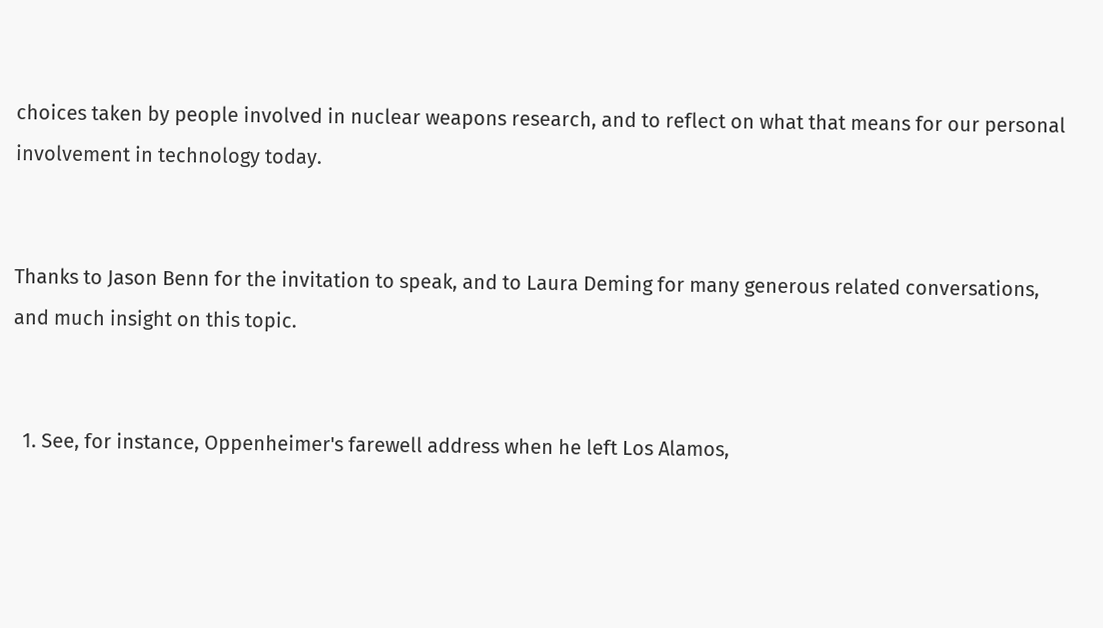choices taken by people involved in nuclear weapons research, and to reflect on what that means for our personal involvement in technology today.


Thanks to Jason Benn for the invitation to speak, and to Laura Deming for many generous related conversations, and much insight on this topic.


  1. See, for instance, Oppenheimer's farewell address when he left Los Alamos,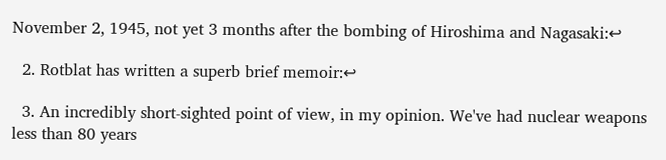November 2, 1945, not yet 3 months after the bombing of Hiroshima and Nagasaki:↩

  2. Rotblat has written a superb brief memoir:↩

  3. An incredibly short-sighted point of view, in my opinion. We've had nuclear weapons less than 80 years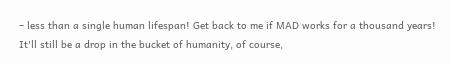– less than a single human lifespan! Get back to me if MAD works for a thousand years! It'll still be a drop in the bucket of humanity, of course,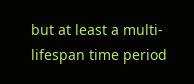but at least a multi-lifespan time period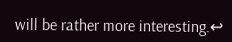will be rather more interesting.↩